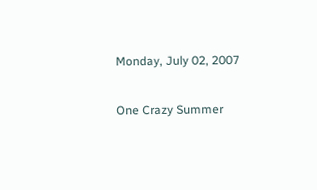Monday, July 02, 2007

One Crazy Summer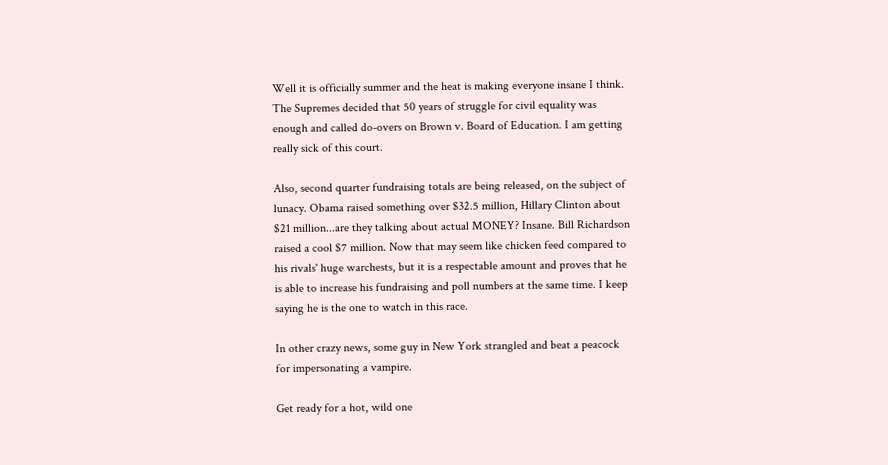Well it is officially summer and the heat is making everyone insane I think. The Supremes decided that 50 years of struggle for civil equality was enough and called do-overs on Brown v. Board of Education. I am getting really sick of this court.

Also, second quarter fundraising totals are being released, on the subject of lunacy. Obama raised something over $32.5 million, Hillary Clinton about $21 million...are they talking about actual MONEY? Insane. Bill Richardson raised a cool $7 million. Now that may seem like chicken feed compared to his rivals' huge warchests, but it is a respectable amount and proves that he is able to increase his fundraising and poll numbers at the same time. I keep saying he is the one to watch in this race.

In other crazy news, some guy in New York strangled and beat a peacock for impersonating a vampire.

Get ready for a hot, wild one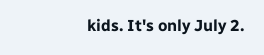kids. It's only July 2.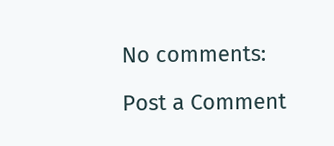No comments:

Post a Comment